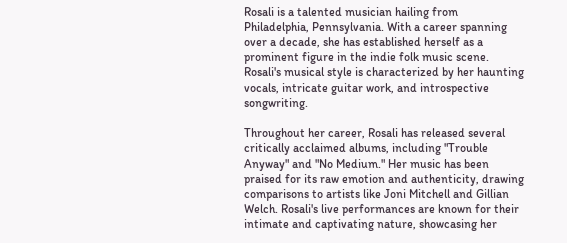Rosali is a talented musician hailing from Philadelphia, Pennsylvania. With a career spanning over a decade, she has established herself as a prominent figure in the indie folk music scene. Rosali's musical style is characterized by her haunting vocals, intricate guitar work, and introspective songwriting.

Throughout her career, Rosali has released several critically acclaimed albums, including "Trouble Anyway" and "No Medium." Her music has been praised for its raw emotion and authenticity, drawing comparisons to artists like Joni Mitchell and Gillian Welch. Rosali's live performances are known for their intimate and captivating nature, showcasing her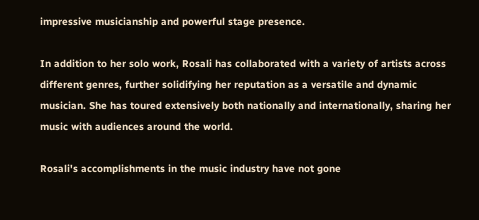impressive musicianship and powerful stage presence.

In addition to her solo work, Rosali has collaborated with a variety of artists across different genres, further solidifying her reputation as a versatile and dynamic musician. She has toured extensively both nationally and internationally, sharing her music with audiences around the world.

Rosali's accomplishments in the music industry have not gone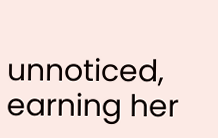unnoticed, earning her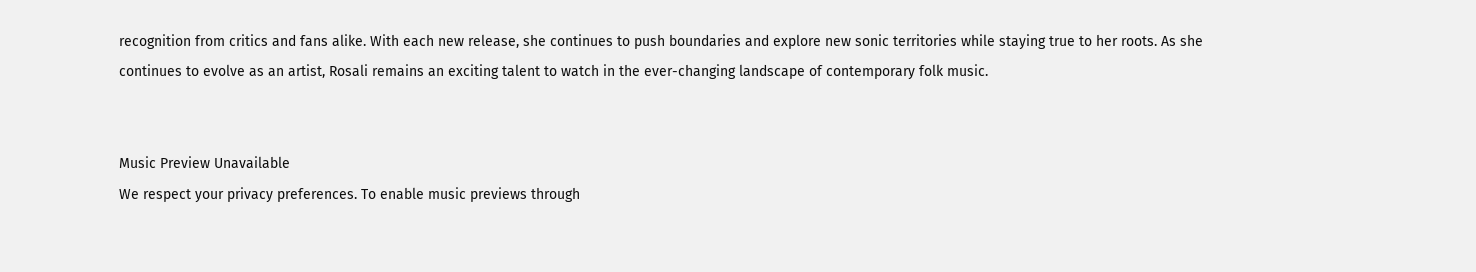recognition from critics and fans alike. With each new release, she continues to push boundaries and explore new sonic territories while staying true to her roots. As she continues to evolve as an artist, Rosali remains an exciting talent to watch in the ever-changing landscape of contemporary folk music.


Music Preview Unavailable
We respect your privacy preferences. To enable music previews through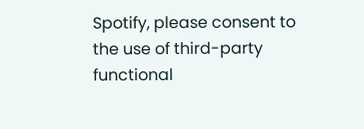Spotify, please consent to the use of third-party functional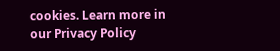cookies. Learn more in our Privacy Policy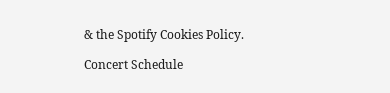& the Spotify Cookies Policy.

Concert Schedule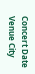Concert Date Venue City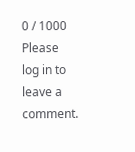0 / 1000 Please log in to leave a comment.